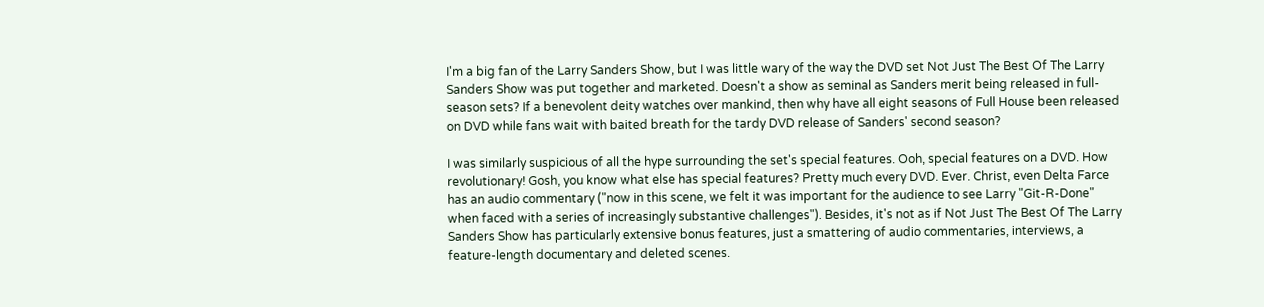I'm a big fan of the Larry Sanders Show, but I was little wary of the way the DVD set Not Just The Best Of The Larry Sanders Show was put together and marketed. Doesn't a show as seminal as Sanders merit being released in full-season sets? If a benevolent deity watches over mankind, then why have all eight seasons of Full House been released on DVD while fans wait with baited breath for the tardy DVD release of Sanders' second season?

I was similarly suspicious of all the hype surrounding the set's special features. Ooh, special features on a DVD. How revolutionary! Gosh, you know what else has special features? Pretty much every DVD. Ever. Christ, even Delta Farce has an audio commentary ("now in this scene, we felt it was important for the audience to see Larry "Git-R-Done" when faced with a series of increasingly substantive challenges"). Besides, it's not as if Not Just The Best Of The Larry Sanders Show has particularly extensive bonus features, just a smattering of audio commentaries, interviews, a feature-length documentary and deleted scenes.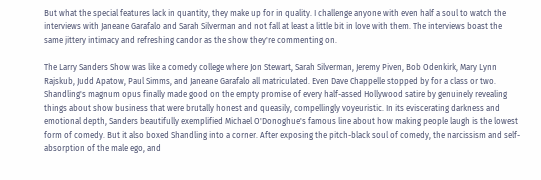But what the special features lack in quantity, they make up for in quality. I challenge anyone with even half a soul to watch the interviews with Janeane Garafalo and Sarah Silverman and not fall at least a little bit in love with them. The interviews boast the same jittery intimacy and refreshing candor as the show they're commenting on.

The Larry Sanders Show was like a comedy college where Jon Stewart, Sarah Silverman, Jeremy Piven, Bob Odenkirk, Mary Lynn Rajskub, Judd Apatow, Paul Simms, and Janeane Garafalo all matriculated. Even Dave Chappelle stopped by for a class or two. Shandling's magnum opus finally made good on the empty promise of every half-assed Hollywood satire by genuinely revealing things about show business that were brutally honest and queasily, compellingly voyeuristic. In its eviscerating darkness and emotional depth, Sanders beautifully exemplified Michael O'Donoghue's famous line about how making people laugh is the lowest form of comedy. But it also boxed Shandling into a corner. After exposing the pitch-black soul of comedy, the narcissism and self-absorption of the male ego, and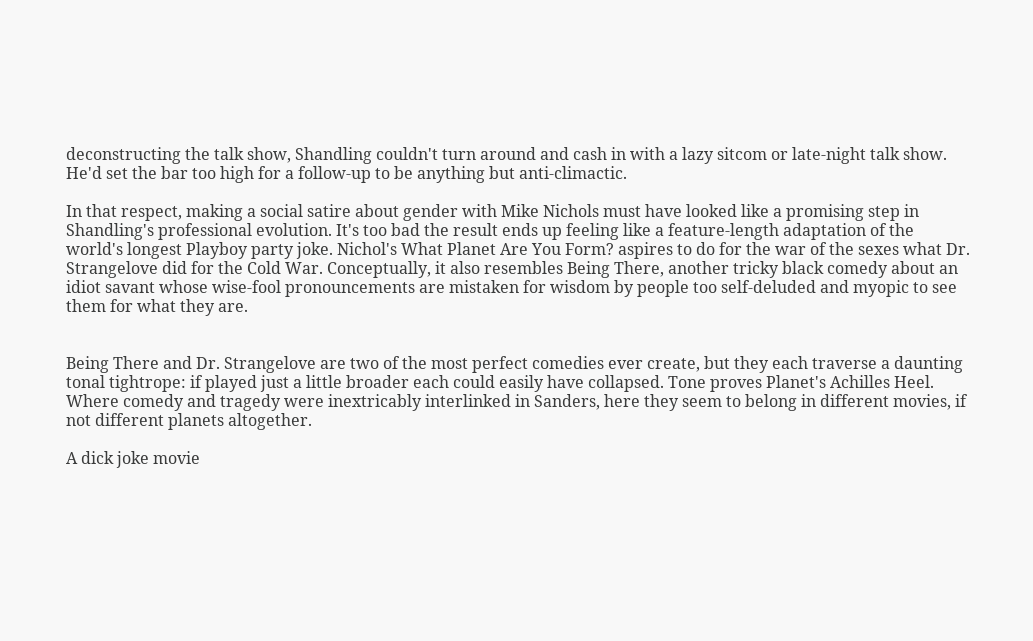deconstructing the talk show, Shandling couldn't turn around and cash in with a lazy sitcom or late-night talk show. He'd set the bar too high for a follow-up to be anything but anti-climactic.

In that respect, making a social satire about gender with Mike Nichols must have looked like a promising step in Shandling's professional evolution. It's too bad the result ends up feeling like a feature-length adaptation of the world's longest Playboy party joke. Nichol's What Planet Are You Form? aspires to do for the war of the sexes what Dr. Strangelove did for the Cold War. Conceptually, it also resembles Being There, another tricky black comedy about an idiot savant whose wise-fool pronouncements are mistaken for wisdom by people too self-deluded and myopic to see them for what they are.


Being There and Dr. Strangelove are two of the most perfect comedies ever create, but they each traverse a daunting tonal tightrope: if played just a little broader each could easily have collapsed. Tone proves Planet's Achilles Heel. Where comedy and tragedy were inextricably interlinked in Sanders, here they seem to belong in different movies, if not different planets altogether.

A dick joke movie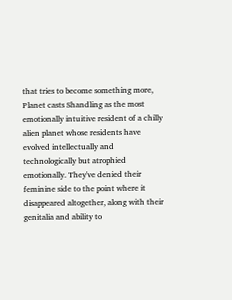that tries to become something more, Planet casts Shandling as the most emotionally intuitive resident of a chilly alien planet whose residents have evolved intellectually and technologically but atrophied emotionally. They've denied their feminine side to the point where it disappeared altogether, along with their genitalia and ability to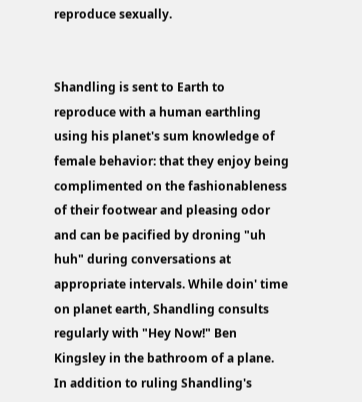reproduce sexually.


Shandling is sent to Earth to reproduce with a human earthling using his planet's sum knowledge of female behavior: that they enjoy being complimented on the fashionableness of their footwear and pleasing odor and can be pacified by droning "uh huh" during conversations at appropriate intervals. While doin' time on planet earth, Shandling consults regularly with "Hey Now!" Ben Kingsley in the bathroom of a plane. In addition to ruling Shandling's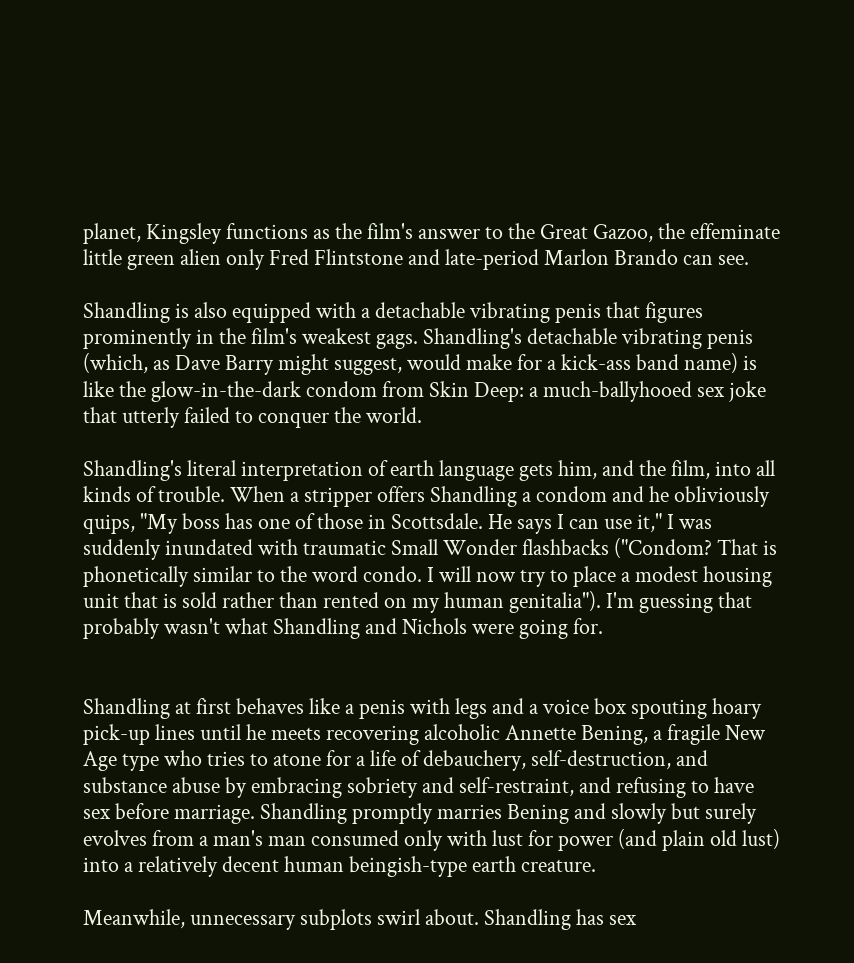planet, Kingsley functions as the film's answer to the Great Gazoo, the effeminate little green alien only Fred Flintstone and late-period Marlon Brando can see.

Shandling is also equipped with a detachable vibrating penis that figures prominently in the film's weakest gags. Shandling's detachable vibrating penis (which, as Dave Barry might suggest, would make for a kick-ass band name) is like the glow-in-the-dark condom from Skin Deep: a much-ballyhooed sex joke that utterly failed to conquer the world.

Shandling's literal interpretation of earth language gets him, and the film, into all kinds of trouble. When a stripper offers Shandling a condom and he obliviously quips, "My boss has one of those in Scottsdale. He says I can use it," I was suddenly inundated with traumatic Small Wonder flashbacks ("Condom? That is phonetically similar to the word condo. I will now try to place a modest housing unit that is sold rather than rented on my human genitalia"). I'm guessing that probably wasn't what Shandling and Nichols were going for.


Shandling at first behaves like a penis with legs and a voice box spouting hoary pick-up lines until he meets recovering alcoholic Annette Bening, a fragile New Age type who tries to atone for a life of debauchery, self-destruction, and substance abuse by embracing sobriety and self-restraint, and refusing to have sex before marriage. Shandling promptly marries Bening and slowly but surely evolves from a man's man consumed only with lust for power (and plain old lust) into a relatively decent human beingish-type earth creature.

Meanwhile, unnecessary subplots swirl about. Shandling has sex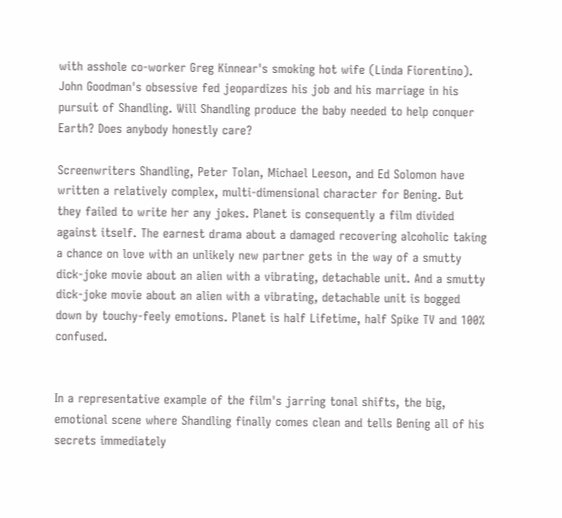with asshole co-worker Greg Kinnear's smoking hot wife (Linda Fiorentino). John Goodman's obsessive fed jeopardizes his job and his marriage in his pursuit of Shandling. Will Shandling produce the baby needed to help conquer Earth? Does anybody honestly care?

Screenwriters Shandling, Peter Tolan, Michael Leeson, and Ed Solomon have written a relatively complex, multi-dimensional character for Bening. But they failed to write her any jokes. Planet is consequently a film divided against itself. The earnest drama about a damaged recovering alcoholic taking a chance on love with an unlikely new partner gets in the way of a smutty dick-joke movie about an alien with a vibrating, detachable unit. And a smutty dick-joke movie about an alien with a vibrating, detachable unit is bogged down by touchy-feely emotions. Planet is half Lifetime, half Spike TV and 100% confused.


In a representative example of the film's jarring tonal shifts, the big, emotional scene where Shandling finally comes clean and tells Bening all of his secrets immediately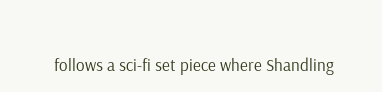follows a sci-fi set piece where Shandling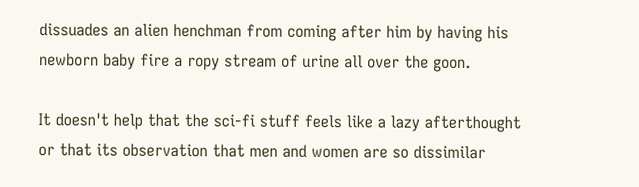dissuades an alien henchman from coming after him by having his newborn baby fire a ropy stream of urine all over the goon.

It doesn't help that the sci-fi stuff feels like a lazy afterthought or that its observation that men and women are so dissimilar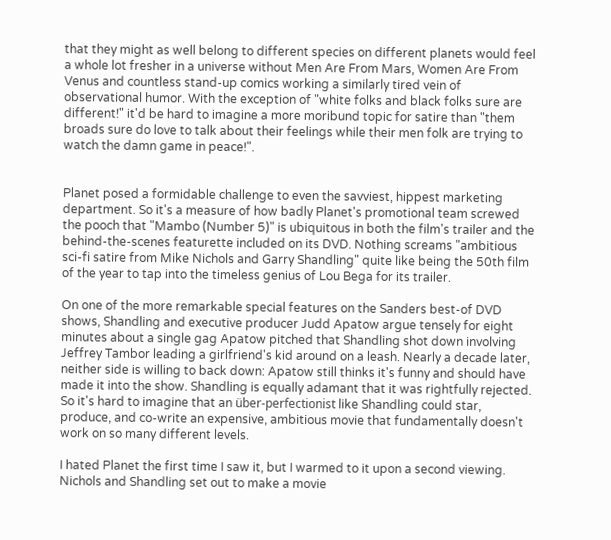that they might as well belong to different species on different planets would feel a whole lot fresher in a universe without Men Are From Mars, Women Are From Venus and countless stand-up comics working a similarly tired vein of observational humor. With the exception of "white folks and black folks sure are different!" it'd be hard to imagine a more moribund topic for satire than "them broads sure do love to talk about their feelings while their men folk are trying to watch the damn game in peace!".


Planet posed a formidable challenge to even the savviest, hippest marketing department. So it's a measure of how badly Planet's promotional team screwed the pooch that "Mambo (Number 5)" is ubiquitous in both the film's trailer and the behind-the-scenes featurette included on its DVD. Nothing screams "ambitious sci-fi satire from Mike Nichols and Garry Shandling" quite like being the 50th film of the year to tap into the timeless genius of Lou Bega for its trailer.

On one of the more remarkable special features on the Sanders best-of DVD shows, Shandling and executive producer Judd Apatow argue tensely for eight minutes about a single gag Apatow pitched that Shandling shot down involving Jeffrey Tambor leading a girlfriend's kid around on a leash. Nearly a decade later, neither side is willing to back down: Apatow still thinks it's funny and should have made it into the show. Shandling is equally adamant that it was rightfully rejected. So it's hard to imagine that an über-perfectionist like Shandling could star, produce, and co-write an expensive, ambitious movie that fundamentally doesn't work on so many different levels.

I hated Planet the first time I saw it, but I warmed to it upon a second viewing. Nichols and Shandling set out to make a movie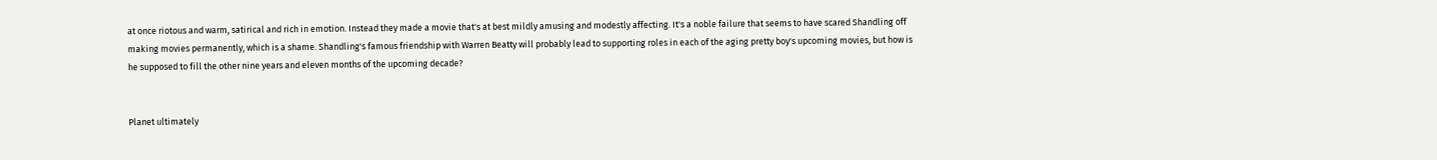at once riotous and warm, satirical and rich in emotion. Instead they made a movie that's at best mildly amusing and modestly affecting. It's a noble failure that seems to have scared Shandling off making movies permanently, which is a shame. Shandling's famous friendship with Warren Beatty will probably lead to supporting roles in each of the aging pretty boy's upcoming movies, but how is he supposed to fill the other nine years and eleven months of the upcoming decade?


Planet ultimately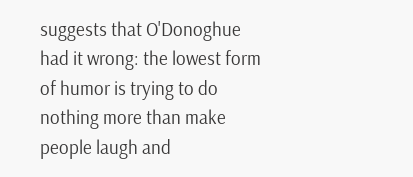suggests that O'Donoghue had it wrong: the lowest form of humor is trying to do nothing more than make people laugh and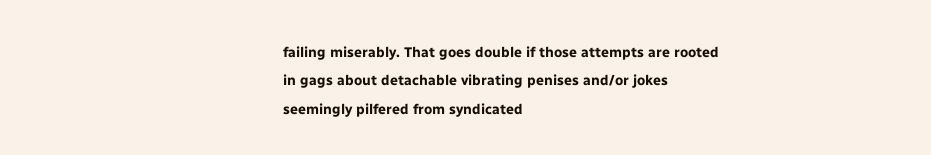failing miserably. That goes double if those attempts are rooted in gags about detachable vibrating penises and/or jokes seemingly pilfered from syndicated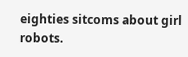eighties sitcoms about girl robots.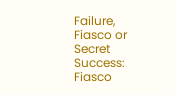Failure, Fiasco or Secret Success: Fiasco